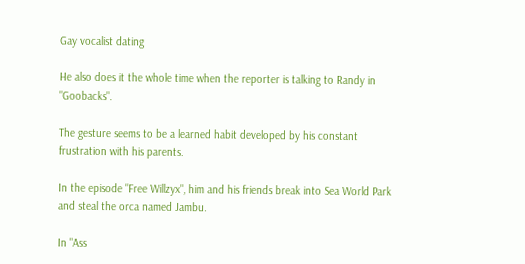Gay vocalist dating

He also does it the whole time when the reporter is talking to Randy in "Goobacks".

The gesture seems to be a learned habit developed by his constant frustration with his parents.

In the episode "Free Willzyx", him and his friends break into Sea World Park and steal the orca named Jambu.

In "Ass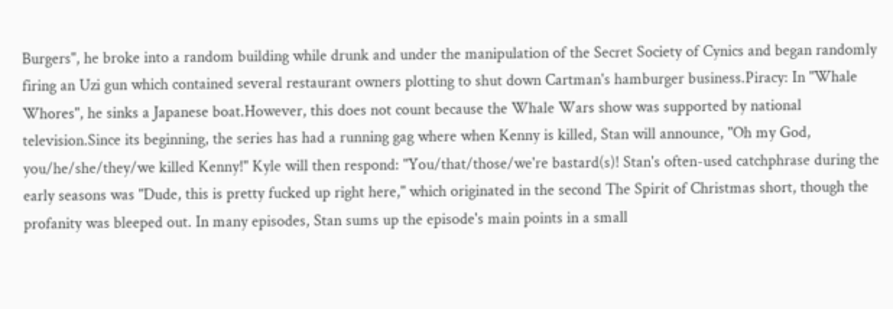Burgers", he broke into a random building while drunk and under the manipulation of the Secret Society of Cynics and began randomly firing an Uzi gun which contained several restaurant owners plotting to shut down Cartman's hamburger business.Piracy: In "Whale Whores", he sinks a Japanese boat.However, this does not count because the Whale Wars show was supported by national television.Since its beginning, the series has had a running gag where when Kenny is killed, Stan will announce, "Oh my God, you/he/she/they/we killed Kenny!" Kyle will then respond: "You/that/those/we're bastard(s)! Stan's often-used catchphrase during the early seasons was "Dude, this is pretty fucked up right here," which originated in the second The Spirit of Christmas short, though the profanity was bleeped out. In many episodes, Stan sums up the episode's main points in a small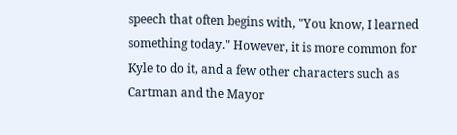speech that often begins with, "You know, I learned something today." However, it is more common for Kyle to do it, and a few other characters such as Cartman and the Mayor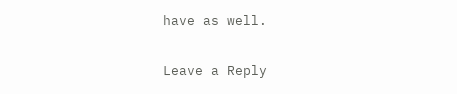have as well.

Leave a Reply